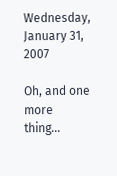Wednesday, January 31, 2007

Oh, and one more thing...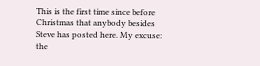This is the first time since before Christmas that anybody besides Steve has posted here. My excuse: the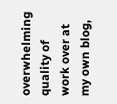overwhelming quality of work over at my own blog,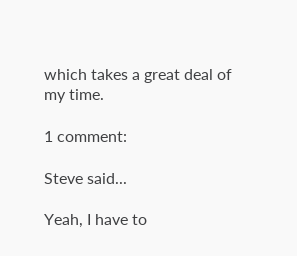which takes a great deal of my time.

1 comment:

Steve said...

Yeah, I have to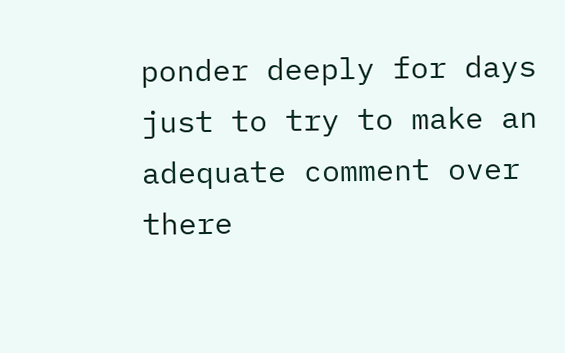ponder deeply for days just to try to make an adequate comment over there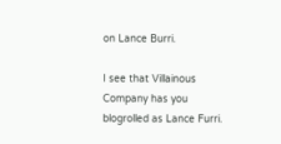on Lance Burri.

I see that Villainous Company has you blogrolled as Lance Furri.